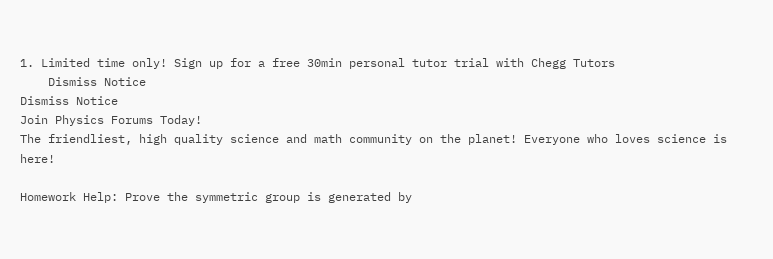1. Limited time only! Sign up for a free 30min personal tutor trial with Chegg Tutors
    Dismiss Notice
Dismiss Notice
Join Physics Forums Today!
The friendliest, high quality science and math community on the planet! Everyone who loves science is here!

Homework Help: Prove the symmetric group is generated by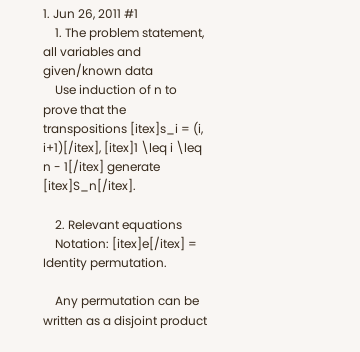1. Jun 26, 2011 #1
    1. The problem statement, all variables and given/known data
    Use induction of n to prove that the transpositions [itex]s_i = (i, i+1)[/itex], [itex]1 \leq i \leq n - 1[/itex] generate [itex]S_n[/itex].

    2. Relevant equations
    Notation: [itex]e[/itex] = Identity permutation.

    Any permutation can be written as a disjoint product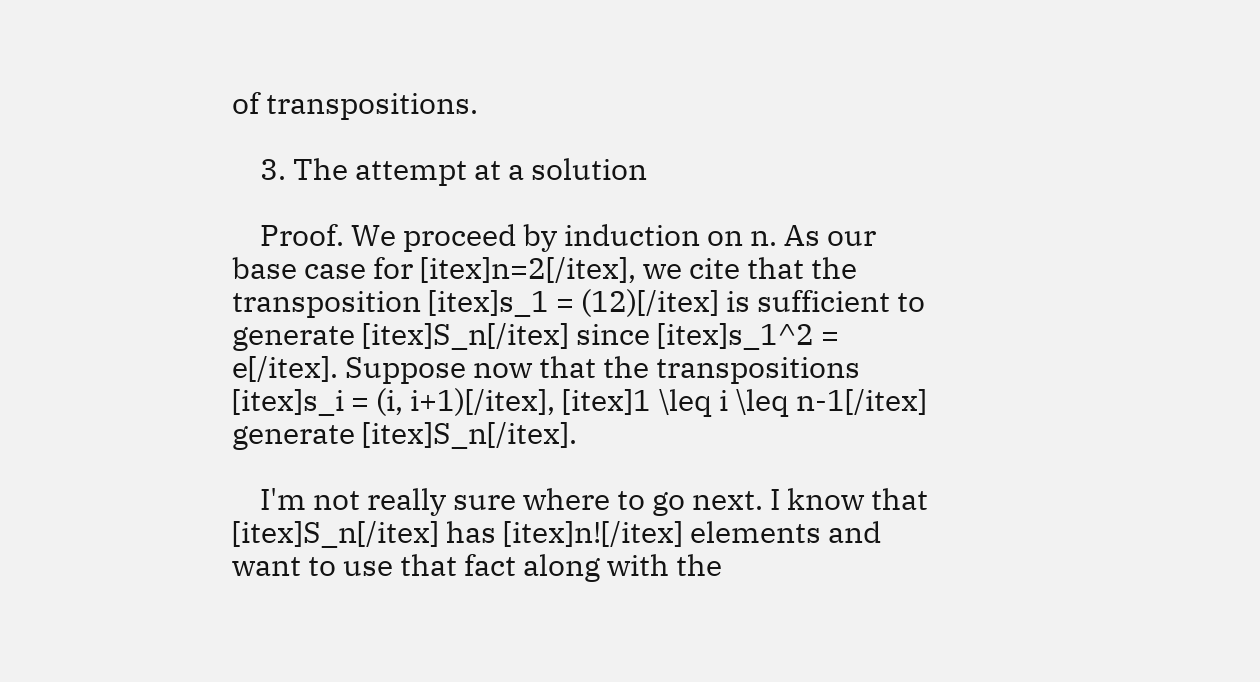of transpositions.

    3. The attempt at a solution

    Proof. We proceed by induction on n. As our base case for [itex]n=2[/itex], we cite that the transposition [itex]s_1 = (12)[/itex] is sufficient to generate [itex]S_n[/itex] since [itex]s_1^2 = e[/itex]. Suppose now that the transpositions [itex]s_i = (i, i+1)[/itex], [itex]1 \leq i \leq n-1[/itex] generate [itex]S_n[/itex].

    I'm not really sure where to go next. I know that [itex]S_n[/itex] has [itex]n![/itex] elements and want to use that fact along with the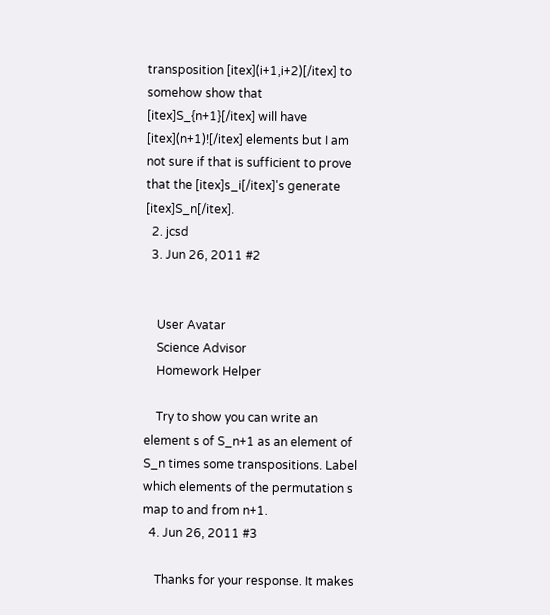transposition [itex](i+1,i+2)[/itex] to somehow show that [itex]S_{n+1}[/itex] will have [itex](n+1)![/itex] elements but I am not sure if that is sufficient to prove that the [itex]s_i[/itex]'s generate [itex]S_n[/itex].
  2. jcsd
  3. Jun 26, 2011 #2


    User Avatar
    Science Advisor
    Homework Helper

    Try to show you can write an element s of S_n+1 as an element of S_n times some transpositions. Label which elements of the permutation s map to and from n+1.
  4. Jun 26, 2011 #3

    Thanks for your response. It makes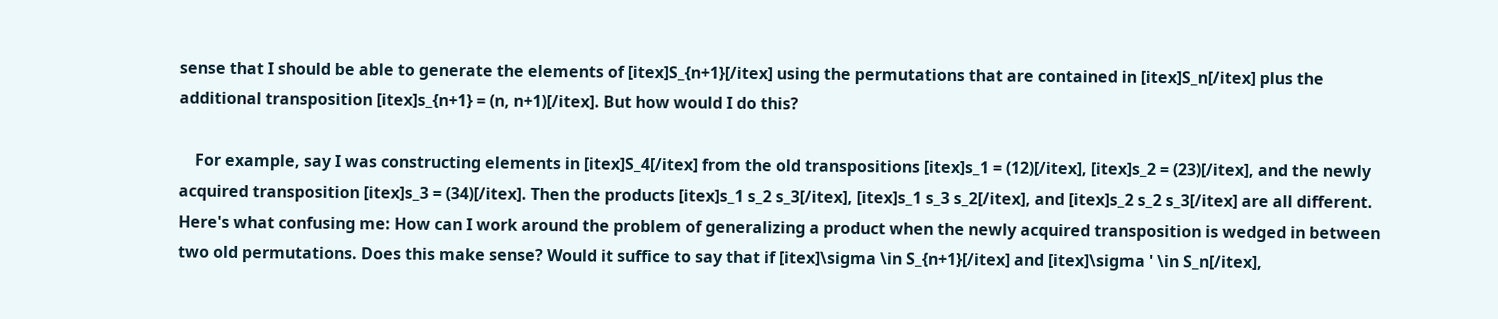sense that I should be able to generate the elements of [itex]S_{n+1}[/itex] using the permutations that are contained in [itex]S_n[/itex] plus the additional transposition [itex]s_{n+1} = (n, n+1)[/itex]. But how would I do this?

    For example, say I was constructing elements in [itex]S_4[/itex] from the old transpositions [itex]s_1 = (12)[/itex], [itex]s_2 = (23)[/itex], and the newly acquired transposition [itex]s_3 = (34)[/itex]. Then the products [itex]s_1 s_2 s_3[/itex], [itex]s_1 s_3 s_2[/itex], and [itex]s_2 s_2 s_3[/itex] are all different. Here's what confusing me: How can I work around the problem of generalizing a product when the newly acquired transposition is wedged in between two old permutations. Does this make sense? Would it suffice to say that if [itex]\sigma \in S_{n+1}[/itex] and [itex]\sigma ' \in S_n[/itex],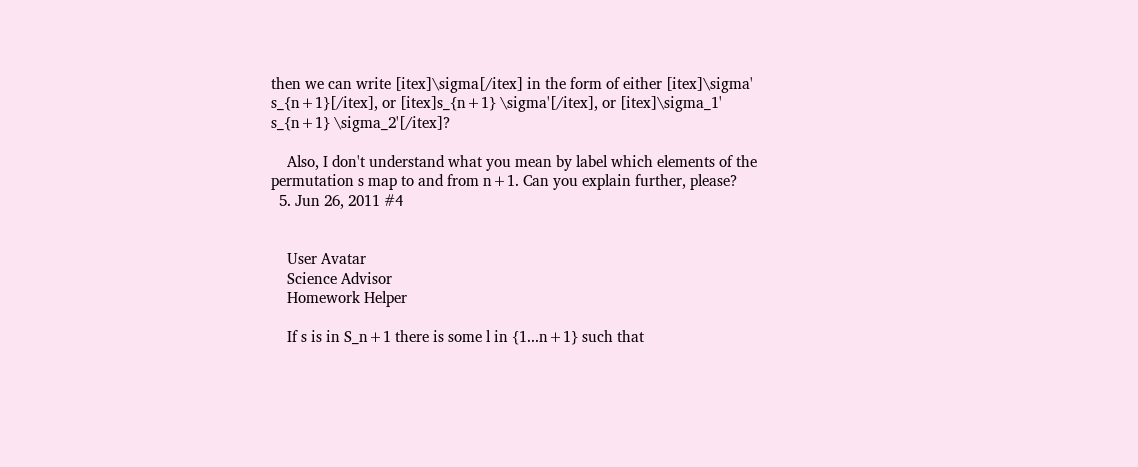then we can write [itex]\sigma[/itex] in the form of either [itex]\sigma' s_{n+1}[/itex], or [itex]s_{n+1} \sigma'[/itex], or [itex]\sigma_1' s_{n+1} \sigma_2'[/itex]?

    Also, I don't understand what you mean by label which elements of the permutation s map to and from n+1. Can you explain further, please?
  5. Jun 26, 2011 #4


    User Avatar
    Science Advisor
    Homework Helper

    If s is in S_n+1 there is some l in {1...n+1} such that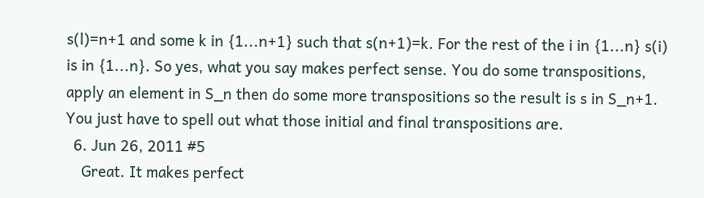s(l)=n+1 and some k in {1...n+1} such that s(n+1)=k. For the rest of the i in {1...n} s(i) is in {1...n}. So yes, what you say makes perfect sense. You do some transpositions, apply an element in S_n then do some more transpositions so the result is s in S_n+1. You just have to spell out what those initial and final transpositions are.
  6. Jun 26, 2011 #5
    Great. It makes perfect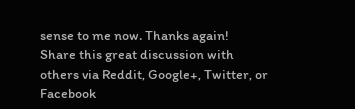sense to me now. Thanks again!
Share this great discussion with others via Reddit, Google+, Twitter, or Facebook